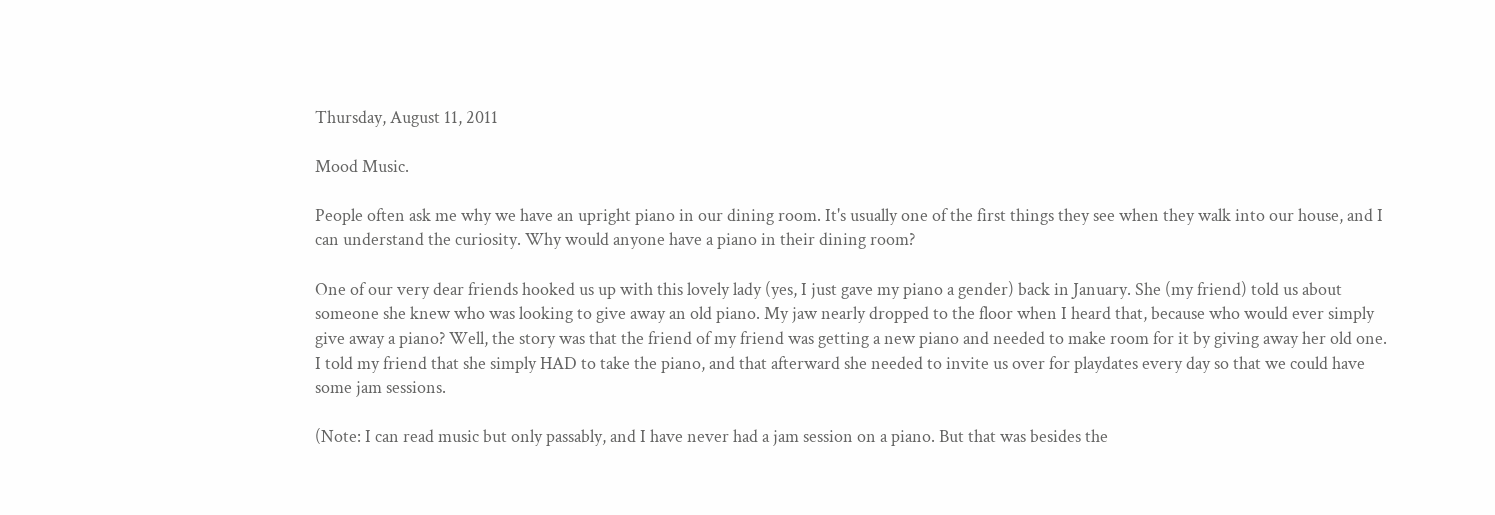Thursday, August 11, 2011

Mood Music.

People often ask me why we have an upright piano in our dining room. It's usually one of the first things they see when they walk into our house, and I can understand the curiosity. Why would anyone have a piano in their dining room?

One of our very dear friends hooked us up with this lovely lady (yes, I just gave my piano a gender) back in January. She (my friend) told us about someone she knew who was looking to give away an old piano. My jaw nearly dropped to the floor when I heard that, because who would ever simply give away a piano? Well, the story was that the friend of my friend was getting a new piano and needed to make room for it by giving away her old one. I told my friend that she simply HAD to take the piano, and that afterward she needed to invite us over for playdates every day so that we could have some jam sessions.

(Note: I can read music but only passably, and I have never had a jam session on a piano. But that was besides the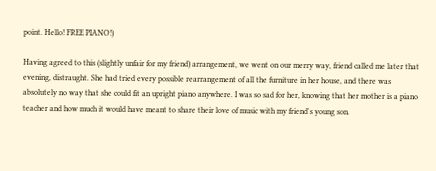point. Hello! FREE PIANO!)

Having agreed to this (slightly unfair for my friend) arrangement, we went on our merry way, friend called me later that evening, distraught. She had tried every possible rearrangement of all the furniture in her house, and there was absolutely no way that she could fit an upright piano anywhere. I was so sad for her, knowing that her mother is a piano teacher and how much it would have meant to share their love of music with my friend's young son.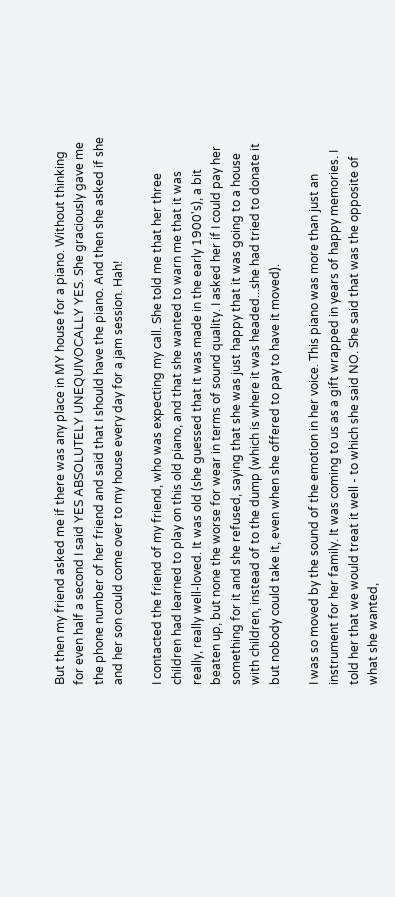But then my friend asked me if there was any place in MY house for a piano. Without thinking for even half a second I said YES ABSOLUTELY UNEQUIVOCALLY YES. She graciously gave me the phone number of her friend and said that I should have the piano. And then she asked if she and her son could come over to my house every day for a jam session. Hah!

I contacted the friend of my friend, who was expecting my call. She told me that her three children had learned to play on this old piano, and that she wanted to warn me that it was really, really well-loved. It was old (she guessed that it was made in the early 1900's), a bit beaten up, but none the worse for wear in terms of sound quality. I asked her if I could pay her something for it and she refused, saying that she was just happy that it was going to a house with children, instead of to the dump (which is where it was headed...she had tried to donate it but nobody could take it, even when she offered to pay to have it moved).

I was so moved by the sound of the emotion in her voice. This piano was more than just an instrument for her family. It was coming to us as a gift wrapped in years of happy memories. I told her that we would treat it well - to which she said NO. She said that was the opposite of what she wanted,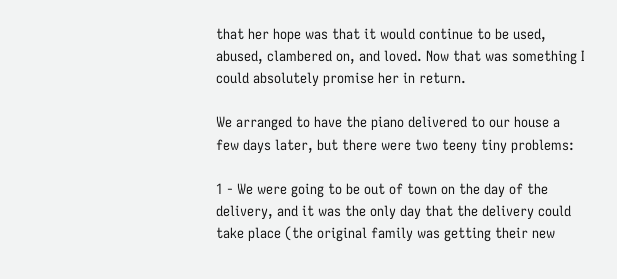that her hope was that it would continue to be used, abused, clambered on, and loved. Now that was something I could absolutely promise her in return.

We arranged to have the piano delivered to our house a few days later, but there were two teeny tiny problems:

1 - We were going to be out of town on the day of the delivery, and it was the only day that the delivery could take place (the original family was getting their new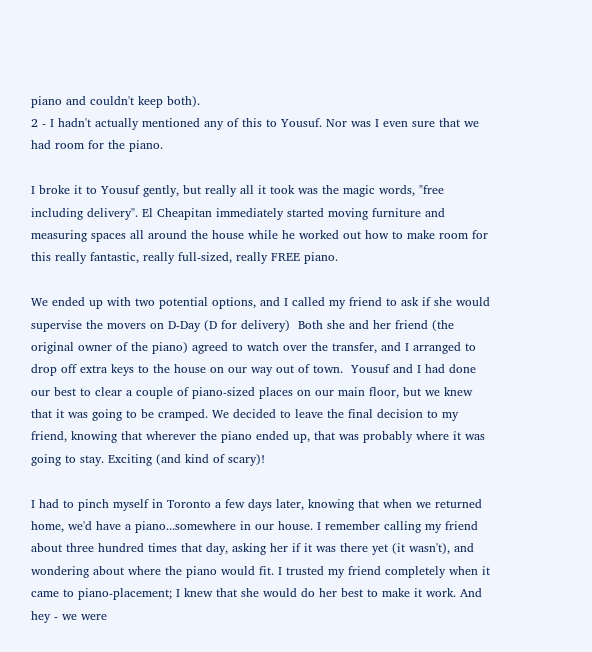piano and couldn't keep both).
2 - I hadn't actually mentioned any of this to Yousuf. Nor was I even sure that we had room for the piano.

I broke it to Yousuf gently, but really all it took was the magic words, "free including delivery". El Cheapitan immediately started moving furniture and measuring spaces all around the house while he worked out how to make room for this really fantastic, really full-sized, really FREE piano.

We ended up with two potential options, and I called my friend to ask if she would supervise the movers on D-Day (D for delivery)  Both she and her friend (the original owner of the piano) agreed to watch over the transfer, and I arranged to drop off extra keys to the house on our way out of town.  Yousuf and I had done our best to clear a couple of piano-sized places on our main floor, but we knew that it was going to be cramped. We decided to leave the final decision to my friend, knowing that wherever the piano ended up, that was probably where it was going to stay. Exciting (and kind of scary)!

I had to pinch myself in Toronto a few days later, knowing that when we returned home, we'd have a piano...somewhere in our house. I remember calling my friend about three hundred times that day, asking her if it was there yet (it wasn't), and wondering about where the piano would fit. I trusted my friend completely when it came to piano-placement; I knew that she would do her best to make it work. And hey - we were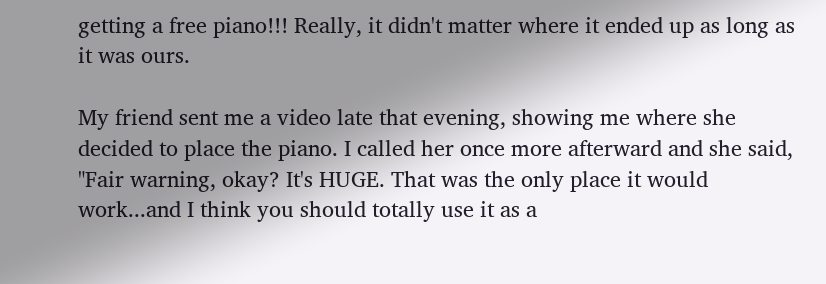getting a free piano!!! Really, it didn't matter where it ended up as long as it was ours.

My friend sent me a video late that evening, showing me where she decided to place the piano. I called her once more afterward and she said, "Fair warning, okay? It's HUGE. That was the only place it would work...and I think you should totally use it as a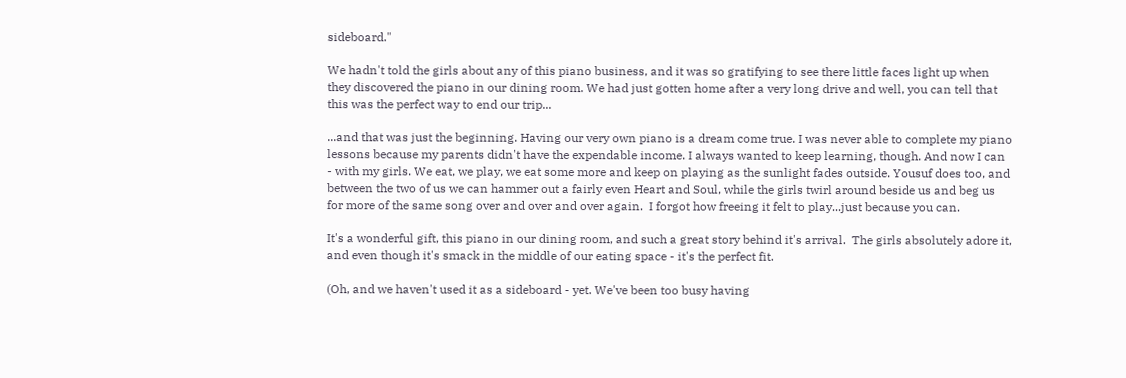sideboard."

We hadn't told the girls about any of this piano business, and it was so gratifying to see there little faces light up when they discovered the piano in our dining room. We had just gotten home after a very long drive and well, you can tell that this was the perfect way to end our trip...

...and that was just the beginning. Having our very own piano is a dream come true. I was never able to complete my piano lessons because my parents didn't have the expendable income. I always wanted to keep learning, though. And now I can - with my girls. We eat, we play, we eat some more and keep on playing as the sunlight fades outside. Yousuf does too, and between the two of us we can hammer out a fairly even Heart and Soul, while the girls twirl around beside us and beg us for more of the same song over and over and over again.  I forgot how freeing it felt to play...just because you can.

It's a wonderful gift, this piano in our dining room, and such a great story behind it's arrival.  The girls absolutely adore it, and even though it's smack in the middle of our eating space - it's the perfect fit.

(Oh, and we haven't used it as a sideboard - yet. We've been too busy having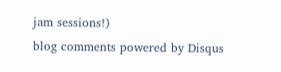jam sessions!)
blog comments powered by Disqus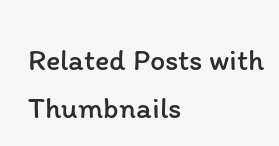Related Posts with Thumbnails